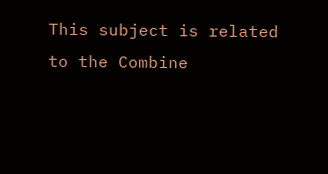This subject is related to the Combine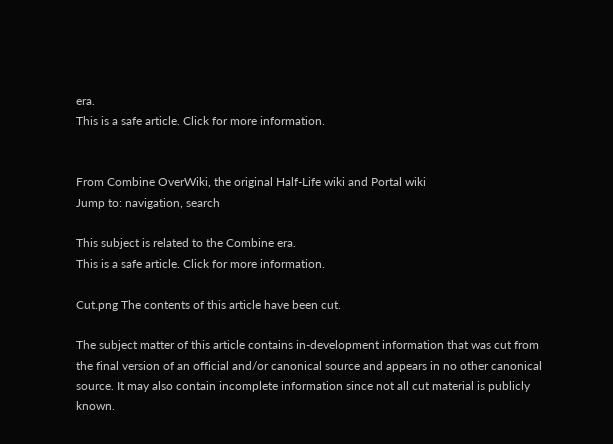era.
This is a safe article. Click for more information.


From Combine OverWiki, the original Half-Life wiki and Portal wiki
Jump to: navigation, search

This subject is related to the Combine era.
This is a safe article. Click for more information.

Cut.png The contents of this article have been cut.

The subject matter of this article contains in-development information that was cut from the final version of an official and/or canonical source and appears in no other canonical source. It may also contain incomplete information since not all cut material is publicly known.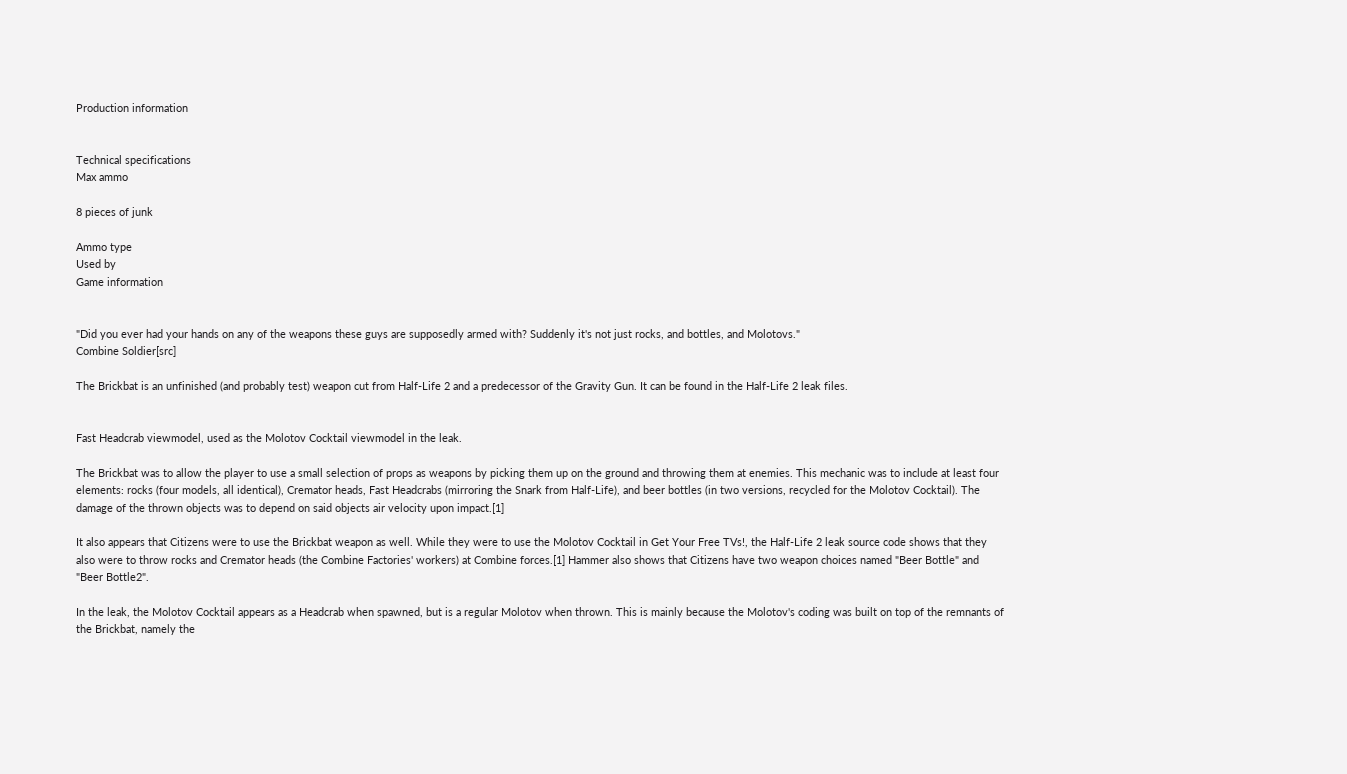Production information


Technical specifications
Max ammo

8 pieces of junk

Ammo type
Used by
Game information


"Did you ever had your hands on any of the weapons these guys are supposedly armed with? Suddenly it's not just rocks, and bottles, and Molotovs."
Combine Soldier[src]

The Brickbat is an unfinished (and probably test) weapon cut from Half-Life 2 and a predecessor of the Gravity Gun. It can be found in the Half-Life 2 leak files.


Fast Headcrab viewmodel, used as the Molotov Cocktail viewmodel in the leak.

The Brickbat was to allow the player to use a small selection of props as weapons by picking them up on the ground and throwing them at enemies. This mechanic was to include at least four elements: rocks (four models, all identical), Cremator heads, Fast Headcrabs (mirroring the Snark from Half-Life), and beer bottles (in two versions, recycled for the Molotov Cocktail). The damage of the thrown objects was to depend on said objects air velocity upon impact.[1]

It also appears that Citizens were to use the Brickbat weapon as well. While they were to use the Molotov Cocktail in Get Your Free TVs!, the Half-Life 2 leak source code shows that they also were to throw rocks and Cremator heads (the Combine Factories' workers) at Combine forces.[1] Hammer also shows that Citizens have two weapon choices named "Beer Bottle" and "Beer Bottle2".

In the leak, the Molotov Cocktail appears as a Headcrab when spawned, but is a regular Molotov when thrown. This is mainly because the Molotov's coding was built on top of the remnants of the Brickbat, namely the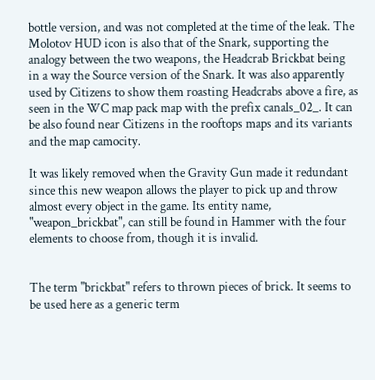bottle version, and was not completed at the time of the leak. The Molotov HUD icon is also that of the Snark, supporting the analogy between the two weapons, the Headcrab Brickbat being in a way the Source version of the Snark. It was also apparently used by Citizens to show them roasting Headcrabs above a fire, as seen in the WC map pack map with the prefix canals_02_. It can be also found near Citizens in the rooftops maps and its variants and the map camocity.

It was likely removed when the Gravity Gun made it redundant since this new weapon allows the player to pick up and throw almost every object in the game. Its entity name, "weapon_brickbat", can still be found in Hammer with the four elements to choose from, though it is invalid.


The term "brickbat" refers to thrown pieces of brick. It seems to be used here as a generic term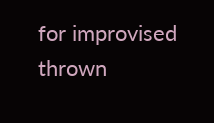for improvised thrown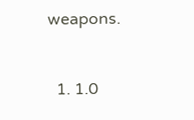weapons.



  1. 1.0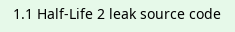1.1 Half-Life 2 leak source code